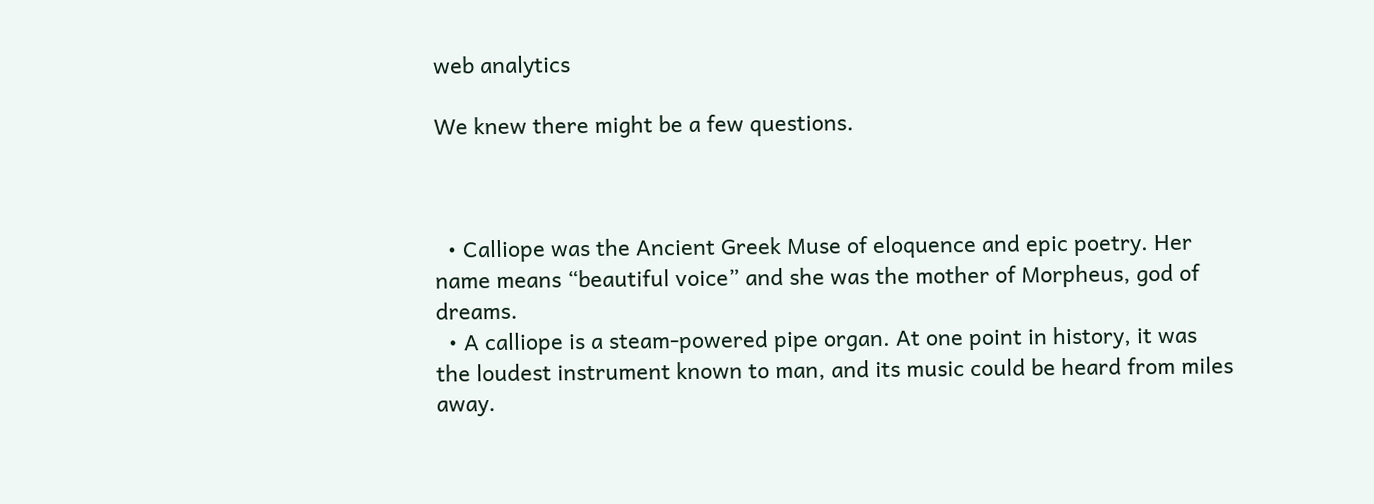web analytics

We knew there might be a few questions.



  • Calliope was the Ancient Greek Muse of eloquence and epic poetry. Her name means “beautiful voice” and she was the mother of Morpheus, god of dreams.
  • A calliope is a steam-powered pipe organ. At one point in history, it was the loudest instrument known to man, and its music could be heard from miles away.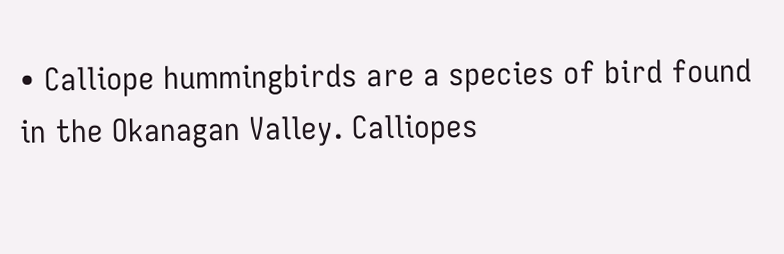• Calliope hummingbirds are a species of bird found in the Okanagan Valley. Calliopes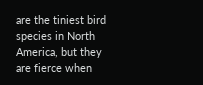are the tiniest bird species in North America, but they are fierce when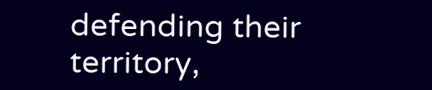defending their territory,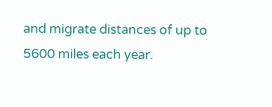and migrate distances of up to 5600 miles each year.